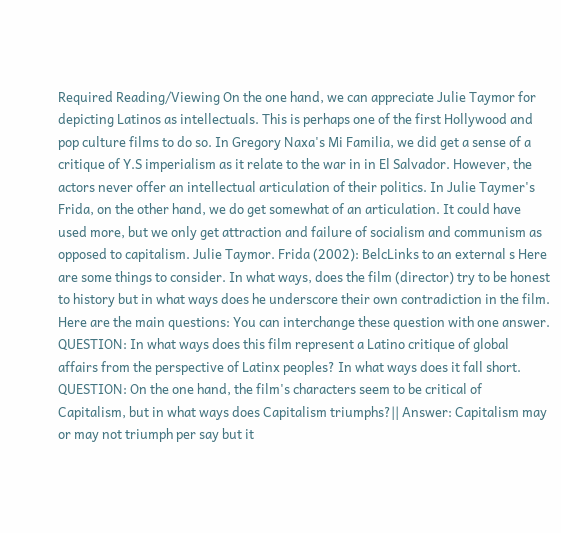Required Reading/Viewing On the one hand, we can appreciate Julie Taymor for depicting Latinos as intellectuals. This is perhaps one of the first Hollywood and pop culture films to do so. In Gregory Naxa's Mi Familia, we did get a sense of a critique of Y.S imperialism as it relate to the war in in El Salvador. However, the actors never offer an intellectual articulation of their politics. In Julie Taymer's Frida, on the other hand, we do get somewhat of an articulation. It could have used more, but we only get attraction and failure of socialism and communism as opposed to capitalism. Julie Taymor. Frida (2002): BelcLinks to an external s Here are some things to consider. In what ways, does the film (director) try to be honest to history but in what ways does he underscore their own contradiction in the film. Here are the main questions: You can interchange these question with one answer. QUESTION: In what ways does this film represent a Latino critique of global affairs from the perspective of Latinx peoples? In what ways does it fall short. QUESTION: On the one hand, the film's characters seem to be critical of Capitalism, but in what ways does Capitalism triumphs?|| Answer: Capitalism may or may not triumph per say but it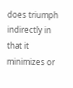does triumph indirectly in that it minimizes or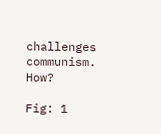challenges communism. How?

Fig: 1